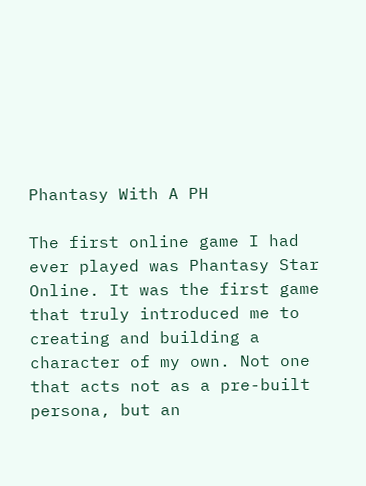Phantasy With A PH

The first online game I had ever played was Phantasy Star Online. It was the first game that truly introduced me to creating and building a character of my own. Not one that acts not as a pre-built persona, but an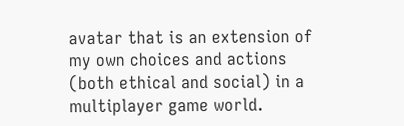avatar that is an extension of my own choices and actions (both ethical and social) in a multiplayer game world.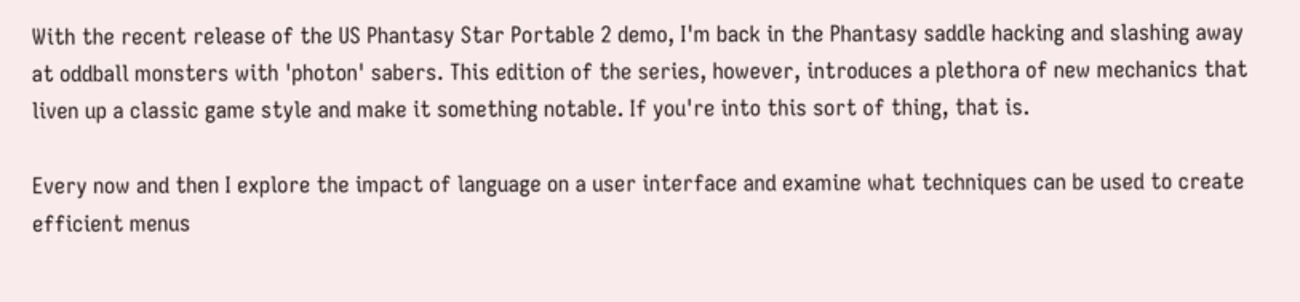With the recent release of the US Phantasy Star Portable 2 demo, I'm back in the Phantasy saddle hacking and slashing away at oddball monsters with 'photon' sabers. This edition of the series, however, introduces a plethora of new mechanics that liven up a classic game style and make it something notable. If you're into this sort of thing, that is.

Every now and then I explore the impact of language on a user interface and examine what techniques can be used to create efficient menus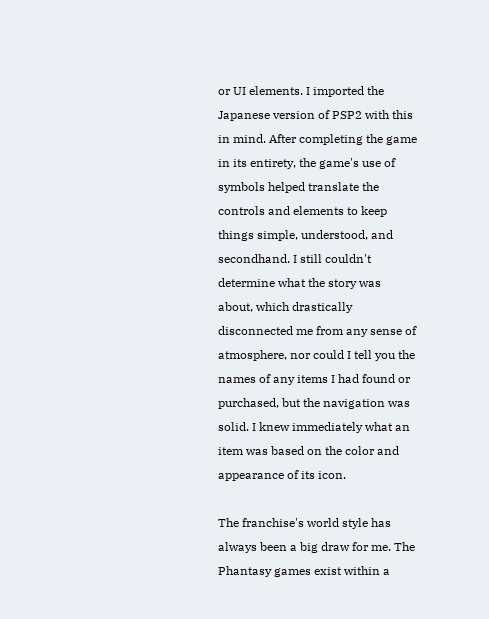or UI elements. I imported the Japanese version of PSP2 with this in mind. After completing the game in its entirety, the game's use of symbols helped translate the controls and elements to keep things simple, understood, and secondhand. I still couldn't determine what the story was about, which drastically disconnected me from any sense of atmosphere, nor could I tell you the names of any items I had found or purchased, but the navigation was solid. I knew immediately what an item was based on the color and appearance of its icon.

The franchise's world style has always been a big draw for me. The Phantasy games exist within a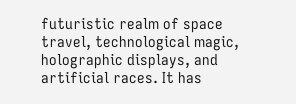futuristic realm of space travel, technological magic, holographic displays, and artificial races. It has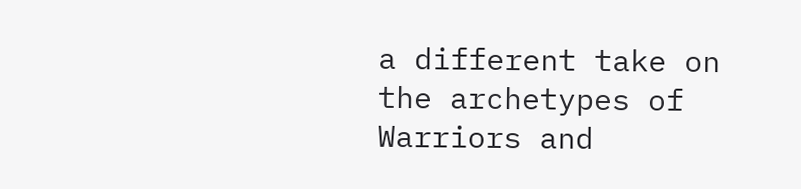a different take on the archetypes of Warriors and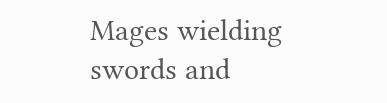Mages wielding swords and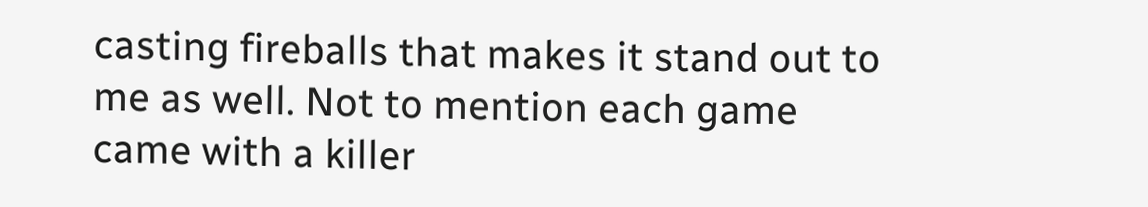casting fireballs that makes it stand out to me as well. Not to mention each game came with a killer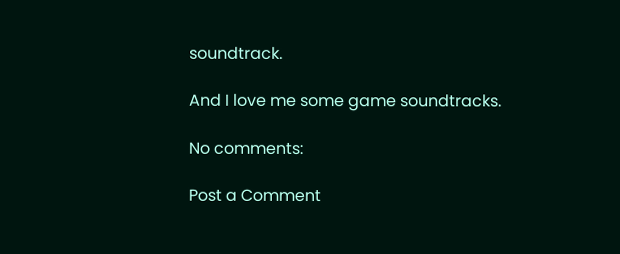soundtrack.

And I love me some game soundtracks.

No comments:

Post a Comment